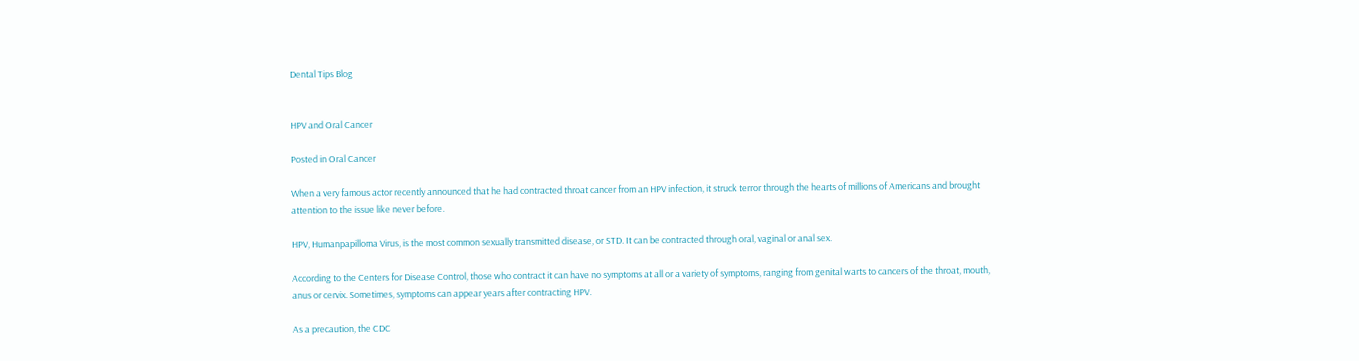Dental Tips Blog


HPV and Oral Cancer

Posted in Oral Cancer

When a very famous actor recently announced that he had contracted throat cancer from an HPV infection, it struck terror through the hearts of millions of Americans and brought attention to the issue like never before.

HPV, Humanpapilloma Virus, is the most common sexually transmitted disease, or STD. It can be contracted through oral, vaginal or anal sex.

According to the Centers for Disease Control, those who contract it can have no symptoms at all or a variety of symptoms, ranging from genital warts to cancers of the throat, mouth, anus or cervix. Sometimes, symptoms can appear years after contracting HPV.

As a precaution, the CDC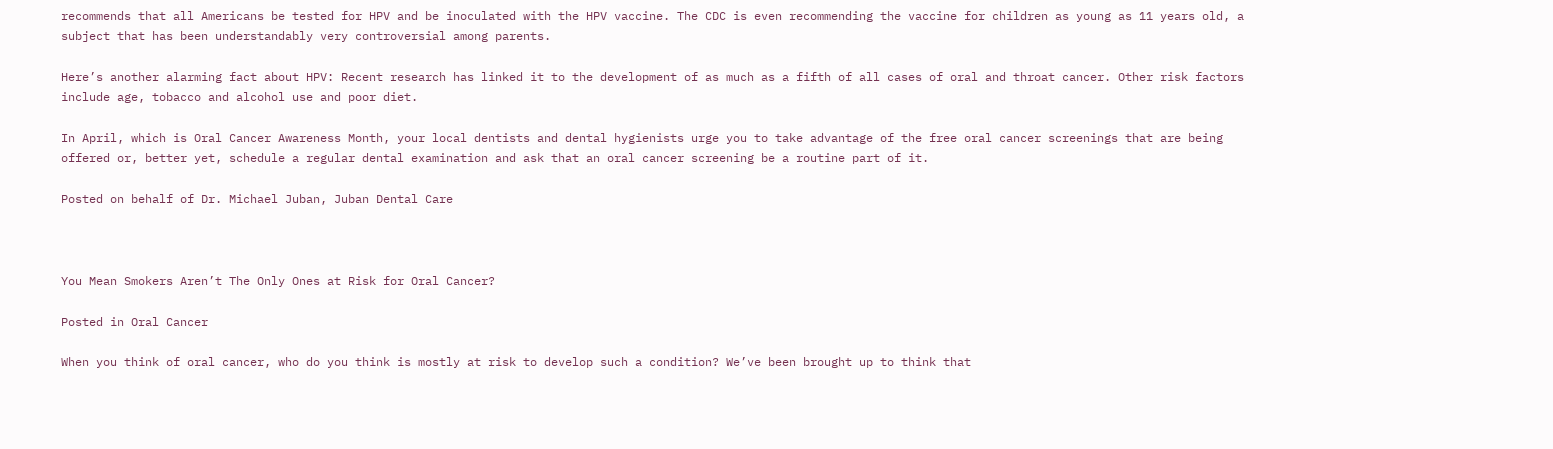recommends that all Americans be tested for HPV and be inoculated with the HPV vaccine. The CDC is even recommending the vaccine for children as young as 11 years old, a subject that has been understandably very controversial among parents.

Here’s another alarming fact about HPV: Recent research has linked it to the development of as much as a fifth of all cases of oral and throat cancer. Other risk factors include age, tobacco and alcohol use and poor diet.

In April, which is Oral Cancer Awareness Month, your local dentists and dental hygienists urge you to take advantage of the free oral cancer screenings that are being offered or, better yet, schedule a regular dental examination and ask that an oral cancer screening be a routine part of it.

Posted on behalf of Dr. Michael Juban, Juban Dental Care



You Mean Smokers Aren’t The Only Ones at Risk for Oral Cancer?

Posted in Oral Cancer

When you think of oral cancer, who do you think is mostly at risk to develop such a condition? We’ve been brought up to think that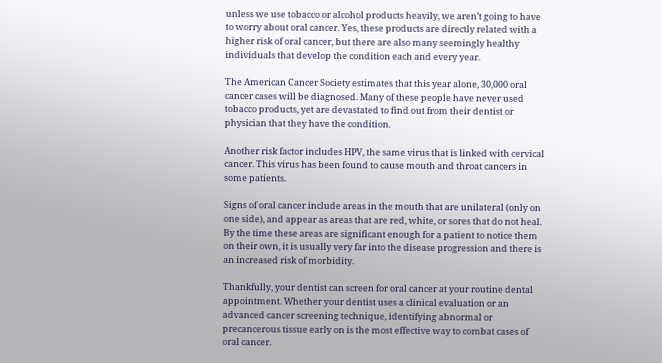unless we use tobacco or alcohol products heavily, we aren’t going to have to worry about oral cancer. Yes, these products are directly related with a higher risk of oral cancer, but there are also many seemingly healthy individuals that develop the condition each and every year.

The American Cancer Society estimates that this year alone, 30,000 oral cancer cases will be diagnosed. Many of these people have never used tobacco products, yet are devastated to find out from their dentist or physician that they have the condition.

Another risk factor includes HPV, the same virus that is linked with cervical cancer. This virus has been found to cause mouth and throat cancers in some patients.

Signs of oral cancer include areas in the mouth that are unilateral (only on one side), and appear as areas that are red, white, or sores that do not heal. By the time these areas are significant enough for a patient to notice them on their own, it is usually very far into the disease progression and there is an increased risk of morbidity.

Thankfully, your dentist can screen for oral cancer at your routine dental appointment. Whether your dentist uses a clinical evaluation or an advanced cancer screening technique, identifying abnormal or precancerous tissue early on is the most effective way to combat cases of oral cancer.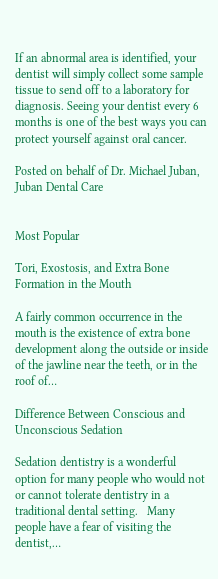If an abnormal area is identified, your dentist will simply collect some sample tissue to send off to a laboratory for diagnosis. Seeing your dentist every 6 months is one of the best ways you can protect yourself against oral cancer.

Posted on behalf of Dr. Michael Juban, Juban Dental Care


Most Popular

Tori, Exostosis, and Extra Bone Formation in the Mouth

A fairly common occurrence in the mouth is the existence of extra bone development along the outside or inside of the jawline near the teeth, or in the roof of…

Difference Between Conscious and Unconscious Sedation

Sedation dentistry is a wonderful option for many people who would not or cannot tolerate dentistry in a traditional dental setting.   Many people have a fear of visiting the dentist,…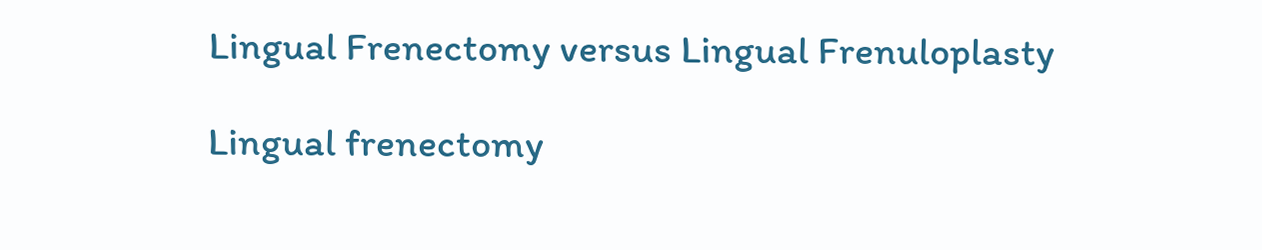Lingual Frenectomy versus Lingual Frenuloplasty

Lingual frenectomy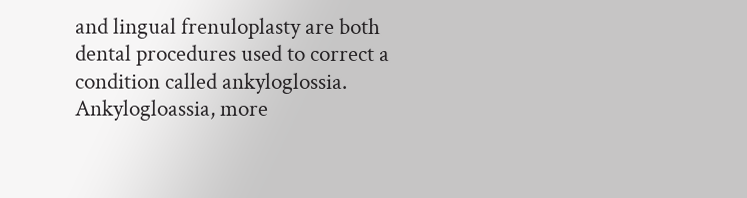and lingual frenuloplasty are both dental procedures used to correct a condition called ankyloglossia. Ankylogloassia, more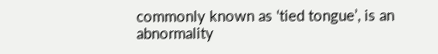commonly known as ‘tied tongue’, is an abnormality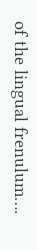of the lingual frenulum….